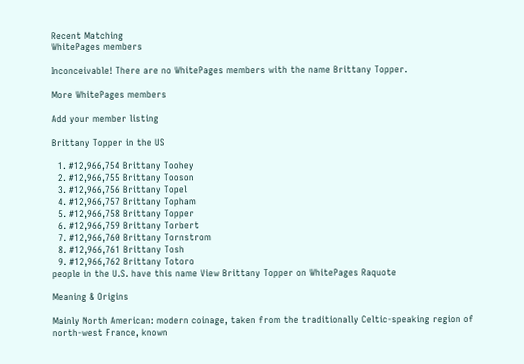Recent Matching
WhitePages members

Inconceivable! There are no WhitePages members with the name Brittany Topper.

More WhitePages members

Add your member listing

Brittany Topper in the US

  1. #12,966,754 Brittany Toohey
  2. #12,966,755 Brittany Tooson
  3. #12,966,756 Brittany Topel
  4. #12,966,757 Brittany Topham
  5. #12,966,758 Brittany Topper
  6. #12,966,759 Brittany Torbert
  7. #12,966,760 Brittany Tornstrom
  8. #12,966,761 Brittany Tosh
  9. #12,966,762 Brittany Totoro
people in the U.S. have this name View Brittany Topper on WhitePages Raquote

Meaning & Origins

Mainly North American: modern coinage, taken from the traditionally Celtic-speaking region of north-west France, known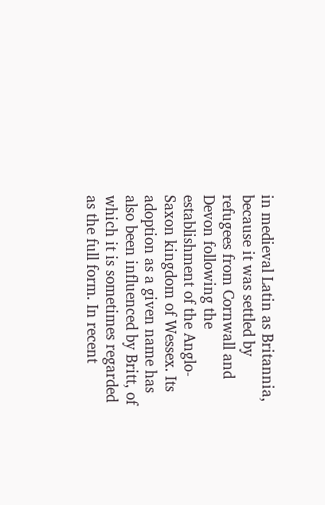in medieval Latin as Britannia, because it was settled by refugees from Cornwall and Devon following the establishment of the Anglo-Saxon kingdom of Wessex. Its adoption as a given name has also been influenced by Britt, of which it is sometimes regarded as the full form. In recent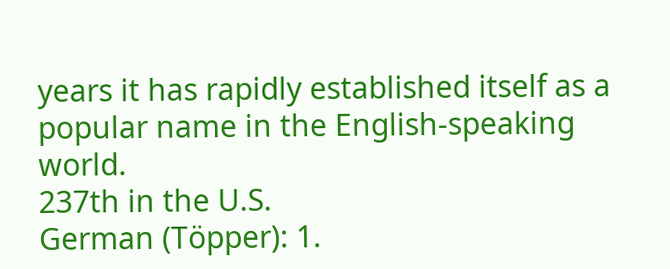years it has rapidly established itself as a popular name in the English-speaking world.
237th in the U.S.
German (Töpper): 1.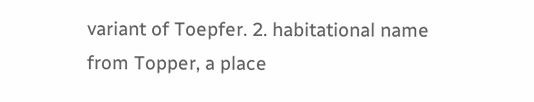variant of Toepfer. 2. habitational name from Topper, a place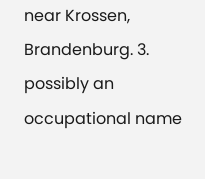near Krossen, Brandenburg. 3. possibly an occupational name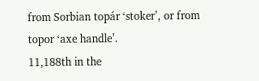from Sorbian topár ‘stoker’, or from topor ‘axe handle’.
11,188th in the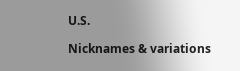U.S.

Nicknames & variations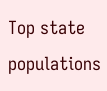Top state populations